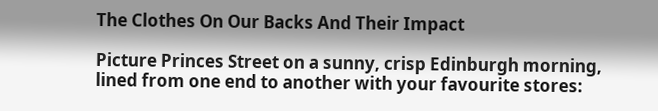The Clothes On Our Backs And Their Impact

Picture Princes Street on a sunny, crisp Edinburgh morning, lined from one end to another with your favourite stores: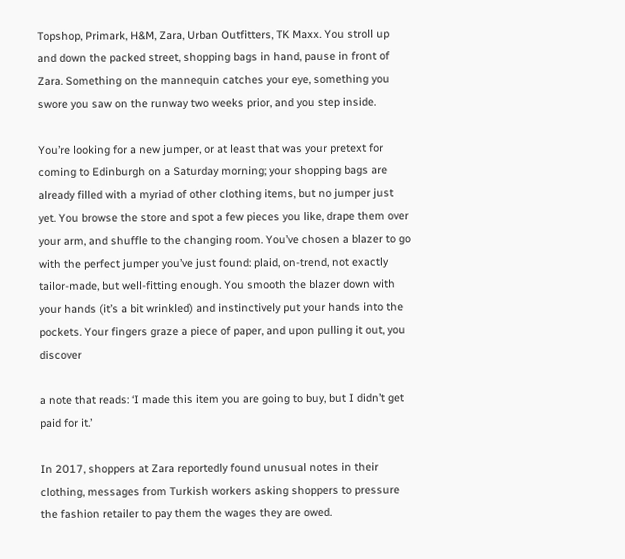Topshop, Primark, H&M, Zara, Urban Outfitters, TK Maxx. You stroll up and down the packed street, shopping bags in hand, pause in front of Zara. Something on the mannequin catches your eye, something you swore you saw on the runway two weeks prior, and you step inside.

You’re looking for a new jumper, or at least that was your pretext for coming to Edinburgh on a Saturday morning; your shopping bags are already filled with a myriad of other clothing items, but no jumper just yet. You browse the store and spot a few pieces you like, drape them over your arm, and shuffle to the changing room. You’ve chosen a blazer to go with the perfect jumper you’ve just found: plaid, on-trend, not exactly tailor-made, but well-fitting enough. You smooth the blazer down with your hands (it’s a bit wrinkled) and instinctively put your hands into the pockets. Your fingers graze a piece of paper, and upon pulling it out, you discover

a note that reads: ‘I made this item you are going to buy, but I didn’t get paid for it.’

In 2017, shoppers at Zara reportedly found unusual notes in their clothing, messages from Turkish workers asking shoppers to pressure the fashion retailer to pay them the wages they are owed.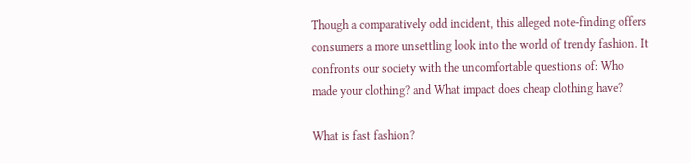Though a comparatively odd incident, this alleged note-finding offers consumers a more unsettling look into the world of trendy fashion. It confronts our society with the uncomfortable questions of: Who made your clothing? and What impact does cheap clothing have?

What is fast fashion?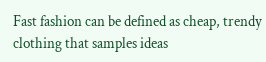Fast fashion can be defined as cheap, trendy clothing that samples ideas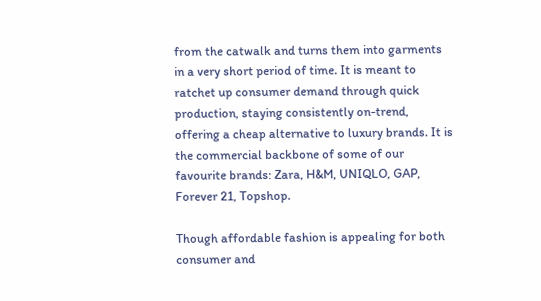from the catwalk and turns them into garments in a very short period of time. It is meant to ratchet up consumer demand through quick production, staying consistently on-trend, offering a cheap alternative to luxury brands. It is the commercial backbone of some of our favourite brands: Zara, H&M, UNIQLO, GAP, Forever 21, Topshop.

Though affordable fashion is appealing for both consumer and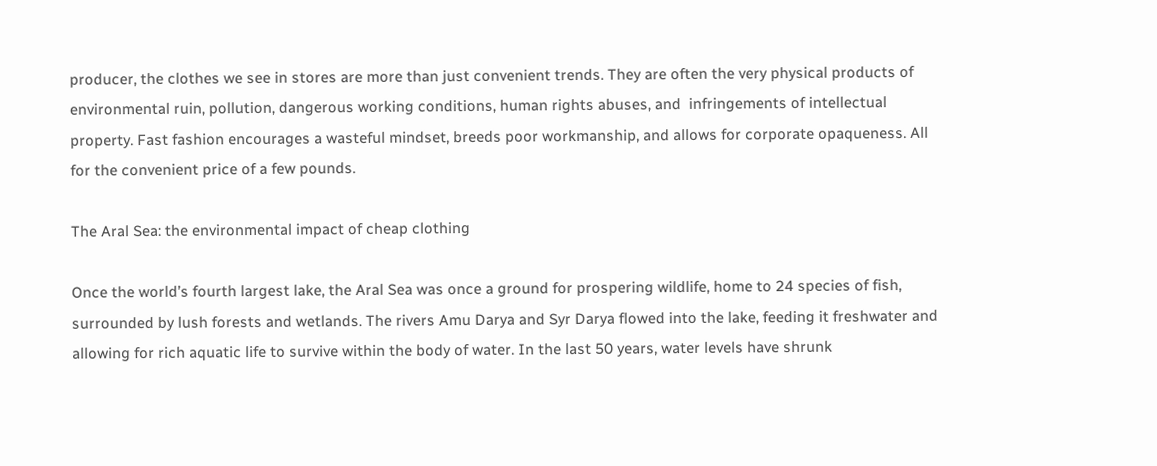producer, the clothes we see in stores are more than just convenient trends. They are often the very physical products of environmental ruin, pollution, dangerous working conditions, human rights abuses, and  infringements of intellectual property. Fast fashion encourages a wasteful mindset, breeds poor workmanship, and allows for corporate opaqueness. All for the convenient price of a few pounds.

The Aral Sea: the environmental impact of cheap clothing

Once the world’s fourth largest lake, the Aral Sea was once a ground for prospering wildlife, home to 24 species of fish, surrounded by lush forests and wetlands. The rivers Amu Darya and Syr Darya flowed into the lake, feeding it freshwater and allowing for rich aquatic life to survive within the body of water. In the last 50 years, water levels have shrunk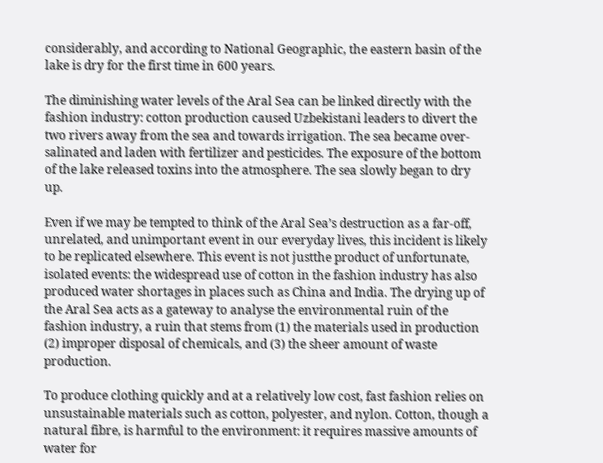considerably, and according to National Geographic, the eastern basin of the lake is dry for the first time in 600 years.

The diminishing water levels of the Aral Sea can be linked directly with the fashion industry: cotton production caused Uzbekistani leaders to divert the two rivers away from the sea and towards irrigation. The sea became over-salinated and laden with fertilizer and pesticides. The exposure of the bottom of the lake released toxins into the atmosphere. The sea slowly began to dry up.

Even if we may be tempted to think of the Aral Sea’s destruction as a far-off, unrelated, and unimportant event in our everyday lives, this incident is likely to be replicated elsewhere. This event is not justthe product of unfortunate, isolated events: the widespread use of cotton in the fashion industry has also produced water shortages in places such as China and India. The drying up of the Aral Sea acts as a gateway to analyse the environmental ruin of the fashion industry, a ruin that stems from (1) the materials used in production (2) improper disposal of chemicals, and (3) the sheer amount of waste production.

To produce clothing quickly and at a relatively low cost, fast fashion relies on unsustainable materials such as cotton, polyester, and nylon. Cotton, though a natural fibre, is harmful to the environment: it requires massive amounts of water for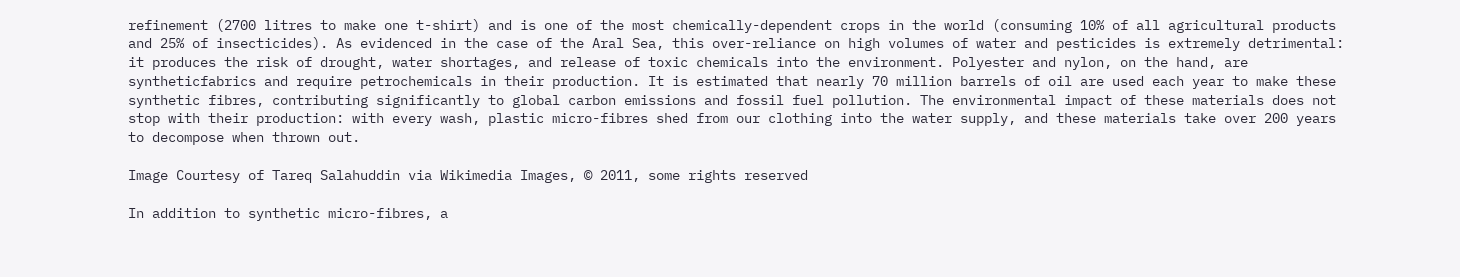refinement (2700 litres to make one t-shirt) and is one of the most chemically-dependent crops in the world (consuming 10% of all agricultural products and 25% of insecticides). As evidenced in the case of the Aral Sea, this over-reliance on high volumes of water and pesticides is extremely detrimental: it produces the risk of drought, water shortages, and release of toxic chemicals into the environment. Polyester and nylon, on the hand, are syntheticfabrics and require petrochemicals in their production. It is estimated that nearly 70 million barrels of oil are used each year to make these synthetic fibres, contributing significantly to global carbon emissions and fossil fuel pollution. The environmental impact of these materials does not stop with their production: with every wash, plastic micro-fibres shed from our clothing into the water supply, and these materials take over 200 years to decompose when thrown out.

Image Courtesy of Tareq Salahuddin via Wikimedia Images, © 2011, some rights reserved

In addition to synthetic micro-fibres, a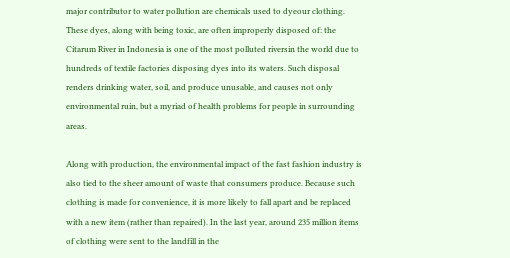major contributor to water pollution are chemicals used to dyeour clothing. These dyes, along with being toxic, are often improperly disposed of: the Citarum River in Indonesia is one of the most polluted riversin the world due to hundreds of textile factories disposing dyes into its waters. Such disposal renders drinking water, soil, and produce unusable, and causes not only environmental ruin, but a myriad of health problems for people in surrounding areas.

Along with production, the environmental impact of the fast fashion industry is also tied to the sheer amount of waste that consumers produce. Because such clothing is made for convenience, it is more likely to fall apart and be replaced with a new item (rather than repaired). In the last year, around 235 million items of clothing were sent to the landfill in the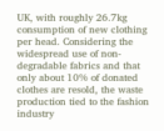UK, with roughly 26.7kg consumption of new clothing per head. Considering the widespread use of non-degradable fabrics and that only about 10% of donated clothes are resold, the waste production tied to the fashion industry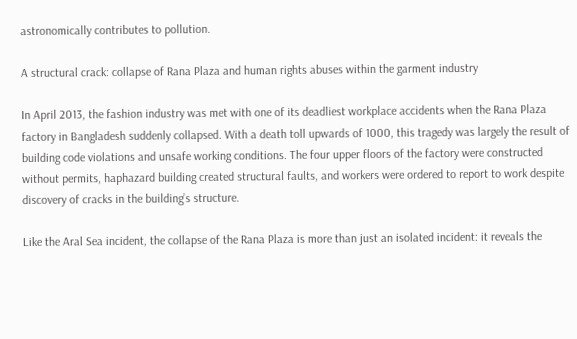astronomically contributes to pollution.

A structural crack: collapse of Rana Plaza and human rights abuses within the garment industry

In April 2013, the fashion industry was met with one of its deadliest workplace accidents when the Rana Plaza factory in Bangladesh suddenly collapsed. With a death toll upwards of 1000, this tragedy was largely the result of building code violations and unsafe working conditions. The four upper floors of the factory were constructed without permits, haphazard building created structural faults, and workers were ordered to report to work despite discovery of cracks in the building’s structure.

Like the Aral Sea incident, the collapse of the Rana Plaza is more than just an isolated incident: it reveals the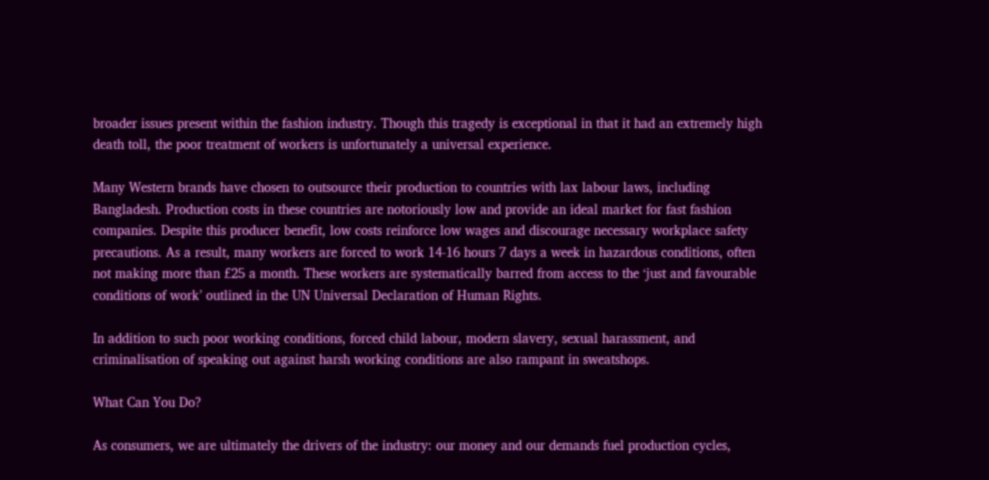broader issues present within the fashion industry. Though this tragedy is exceptional in that it had an extremely high death toll, the poor treatment of workers is unfortunately a universal experience.

Many Western brands have chosen to outsource their production to countries with lax labour laws, including Bangladesh. Production costs in these countries are notoriously low and provide an ideal market for fast fashion companies. Despite this producer benefit, low costs reinforce low wages and discourage necessary workplace safety precautions. As a result, many workers are forced to work 14-16 hours 7 days a week in hazardous conditions, often not making more than £25 a month. These workers are systematically barred from access to the ‘just and favourable conditions of work’ outlined in the UN Universal Declaration of Human Rights.

In addition to such poor working conditions, forced child labour, modern slavery, sexual harassment, and criminalisation of speaking out against harsh working conditions are also rampant in sweatshops.

What Can You Do?

As consumers, we are ultimately the drivers of the industry: our money and our demands fuel production cycles,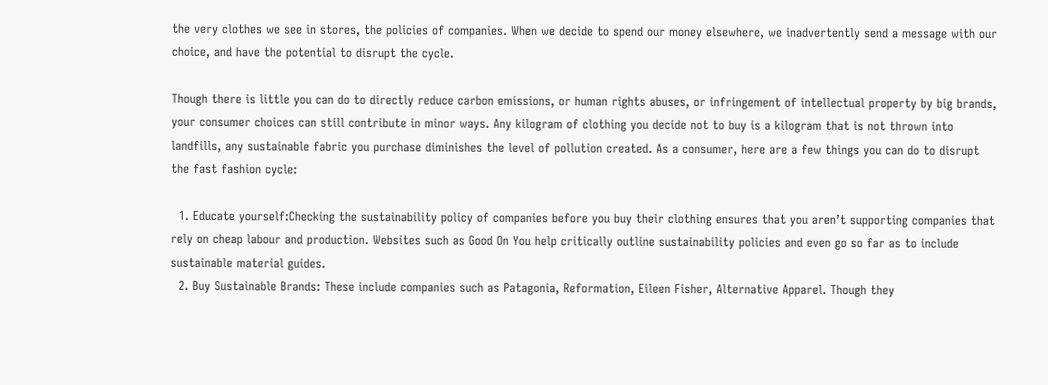the very clothes we see in stores, the policies of companies. When we decide to spend our money elsewhere, we inadvertently send a message with our choice, and have the potential to disrupt the cycle.

Though there is little you can do to directly reduce carbon emissions, or human rights abuses, or infringement of intellectual property by big brands, your consumer choices can still contribute in minor ways. Any kilogram of clothing you decide not to buy is a kilogram that is not thrown into landfills, any sustainable fabric you purchase diminishes the level of pollution created. As a consumer, here are a few things you can do to disrupt the fast fashion cycle:

  1. Educate yourself:Checking the sustainability policy of companies before you buy their clothing ensures that you aren’t supporting companies that rely on cheap labour and production. Websites such as Good On You help critically outline sustainability policies and even go so far as to include sustainable material guides.
  2. Buy Sustainable Brands: These include companies such as Patagonia, Reformation, Eileen Fisher, Alternative Apparel. Though they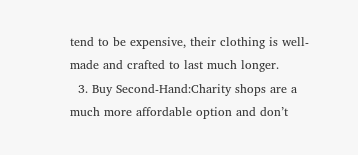tend to be expensive, their clothing is well-made and crafted to last much longer.
  3. Buy Second-Hand:Charity shops are a much more affordable option and don’t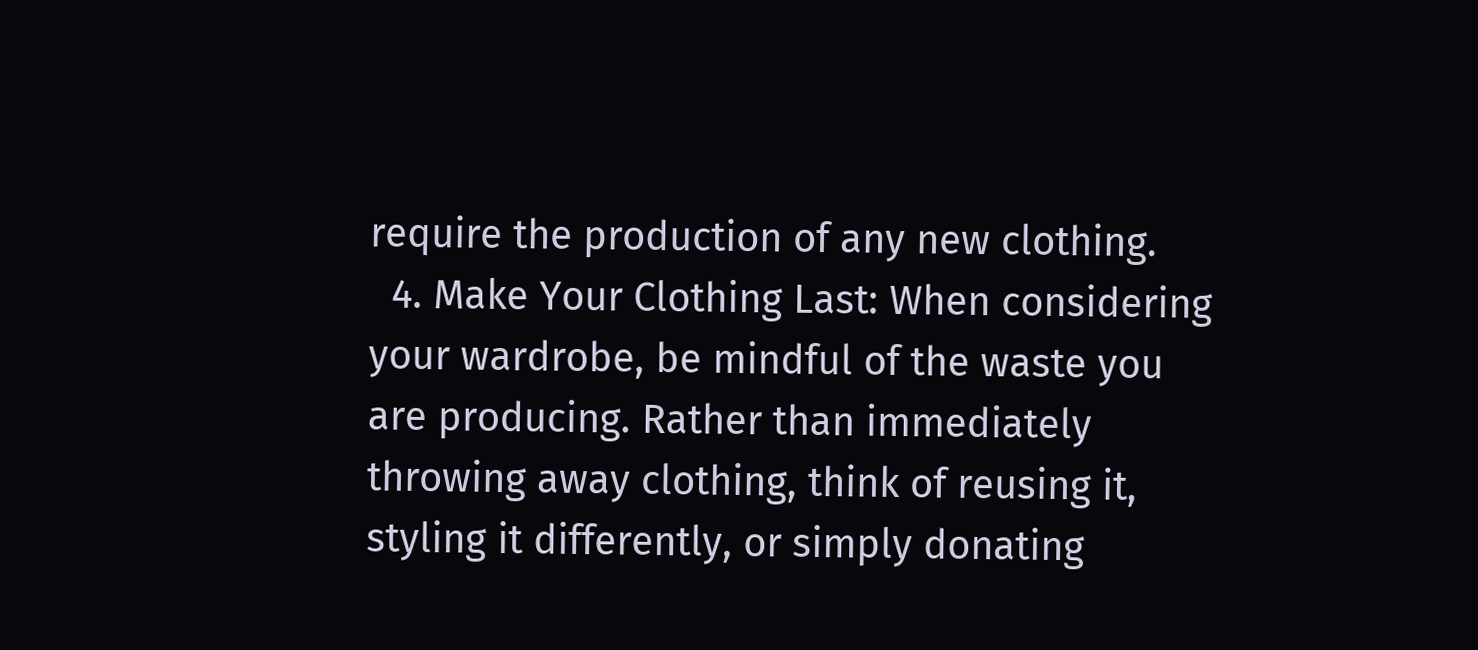require the production of any new clothing.
  4. Make Your Clothing Last: When considering your wardrobe, be mindful of the waste you are producing. Rather than immediately throwing away clothing, think of reusing it, styling it differently, or simply donating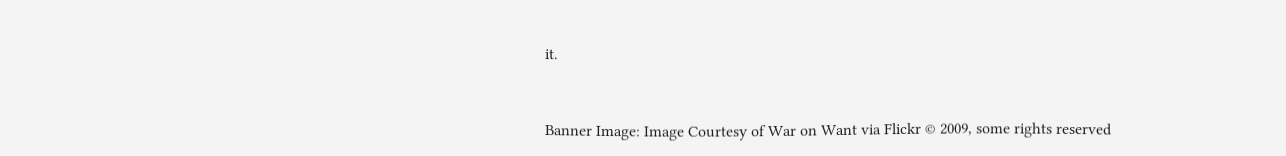it.



Banner Image: Image Courtesy of War on Want via Flickr © 2009, some rights reserved